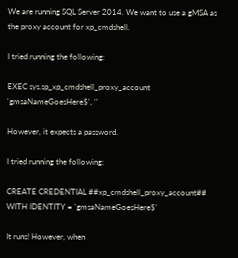We are running SQL Server 2014. We want to use a gMSA as the proxy account for xp_cmdshell.

I tried running the following:

EXEC sys.sp_xp_cmdshell_proxy_account 'gmsaNameGoesHere$', ''

However, it expects a password.

I tried running the following:

CREATE CREDENTIAL ##xp_cmdshell_proxy_account## WITH IDENTITY = 'gmsaNameGoesHere$'

It runs! However, when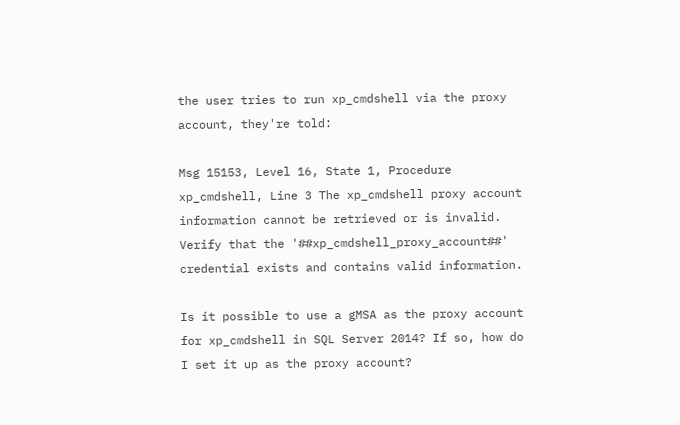the user tries to run xp_cmdshell via the proxy account, they're told:

Msg 15153, Level 16, State 1, Procedure xp_cmdshell, Line 3 The xp_cmdshell proxy account information cannot be retrieved or is invalid. Verify that the '##xp_cmdshell_proxy_account##' credential exists and contains valid information.

Is it possible to use a gMSA as the proxy account for xp_cmdshell in SQL Server 2014? If so, how do I set it up as the proxy account?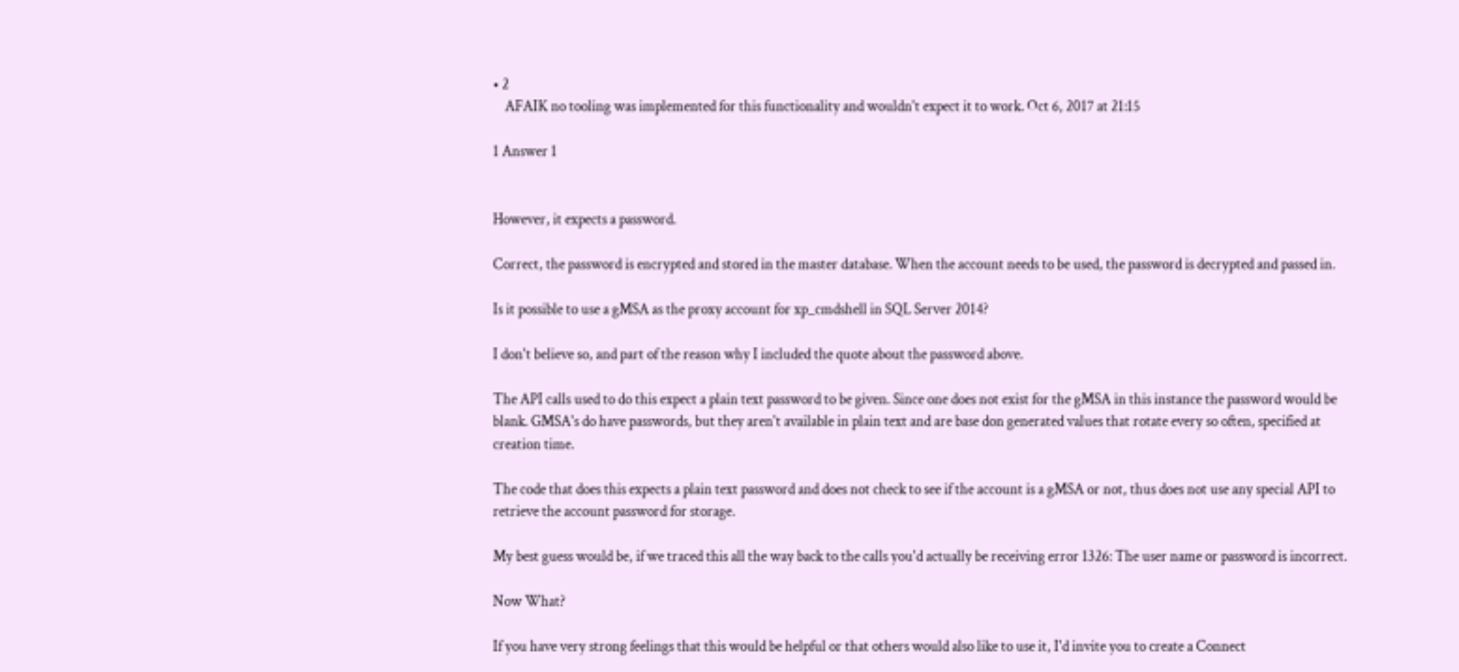• 2
    AFAIK no tooling was implemented for this functionality and wouldn't expect it to work. Oct 6, 2017 at 21:15

1 Answer 1


However, it expects a password.

Correct, the password is encrypted and stored in the master database. When the account needs to be used, the password is decrypted and passed in.

Is it possible to use a gMSA as the proxy account for xp_cmdshell in SQL Server 2014?

I don't believe so, and part of the reason why I included the quote about the password above.

The API calls used to do this expect a plain text password to be given. Since one does not exist for the gMSA in this instance the password would be blank. GMSA's do have passwords, but they aren't available in plain text and are base don generated values that rotate every so often, specified at creation time.

The code that does this expects a plain text password and does not check to see if the account is a gMSA or not, thus does not use any special API to retrieve the account password for storage.

My best guess would be, if we traced this all the way back to the calls you'd actually be receiving error 1326: The user name or password is incorrect.

Now What?

If you have very strong feelings that this would be helpful or that others would also like to use it, I'd invite you to create a Connect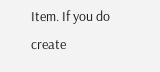Item. If you do create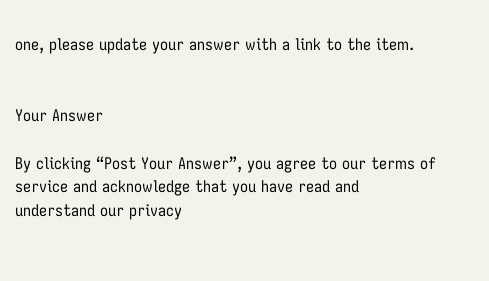one, please update your answer with a link to the item.


Your Answer

By clicking “Post Your Answer”, you agree to our terms of service and acknowledge that you have read and understand our privacy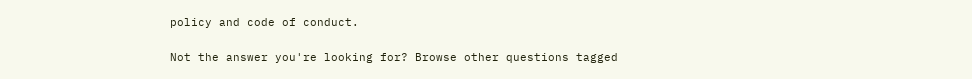policy and code of conduct.

Not the answer you're looking for? Browse other questions tagged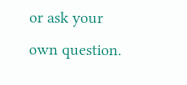or ask your own question.